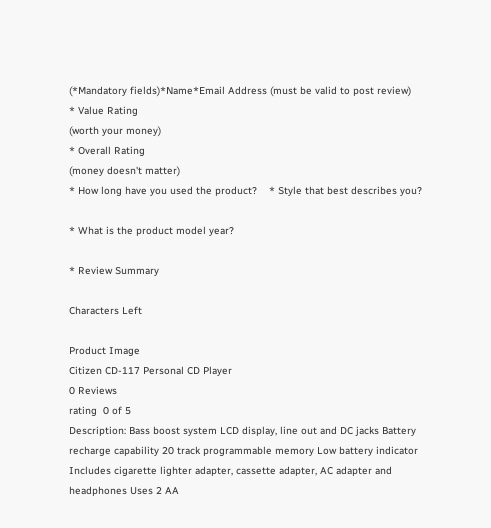(*Mandatory fields)*Name*Email Address (must be valid to post review)
* Value Rating
(worth your money)
* Overall Rating
(money doesn't matter)
* How long have you used the product?    * Style that best describes you?

* What is the product model year?

* Review Summary

Characters Left

Product Image
Citizen CD-117 Personal CD Player
0 Reviews
rating  0 of 5
Description: Bass boost system LCD display, line out and DC jacks Battery recharge capability 20 track programmable memory Low battery indicator Includes cigarette lighter adapter, cassette adapter, AC adapter and headphones Uses 2 AA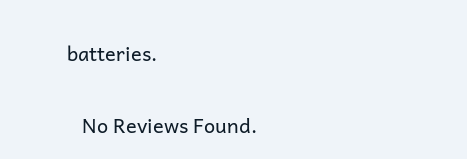batteries.


   No Reviews Found.